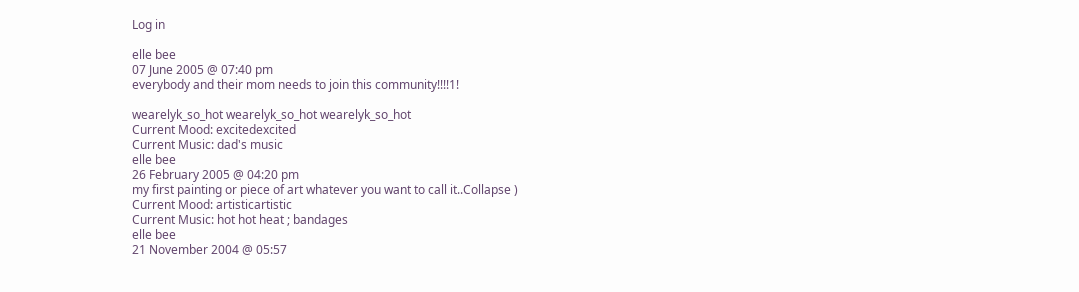Log in

elle bee
07 June 2005 @ 07:40 pm
everybody and their mom needs to join this community!!!!1!

wearelyk_so_hot wearelyk_so_hot wearelyk_so_hot
Current Mood: excitedexcited
Current Music: dad's music
elle bee
26 February 2005 @ 04:20 pm
my first painting or piece of art whatever you want to call it..Collapse )
Current Mood: artisticartistic
Current Music: hot hot heat ; bandages
elle bee
21 November 2004 @ 05:57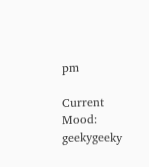pm

Current Mood: geekygeeky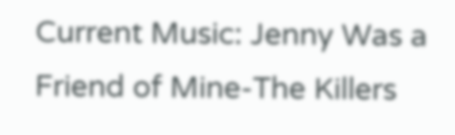Current Music: Jenny Was a Friend of Mine-The Killers